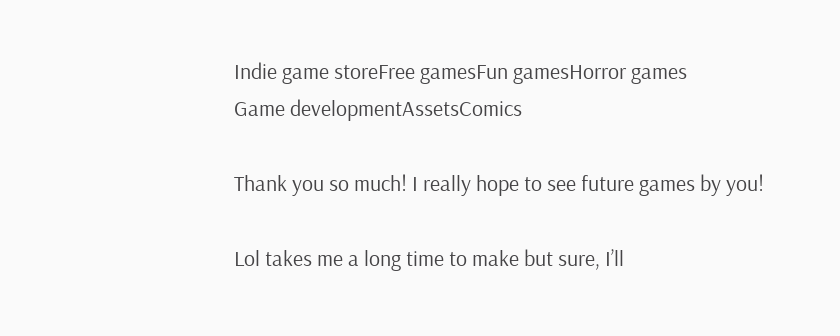Indie game storeFree gamesFun gamesHorror games
Game developmentAssetsComics

Thank you so much! I really hope to see future games by you!

Lol takes me a long time to make but sure, I’ll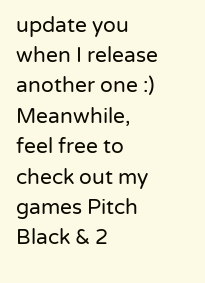update you when I release another one :) Meanwhile, feel free to check out my games Pitch Black & 2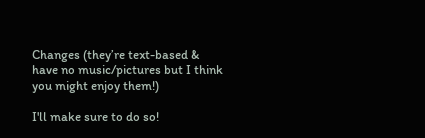Changes (they’re text-based & have no music/pictures but I think you might enjoy them!)

I'll make sure to do so!